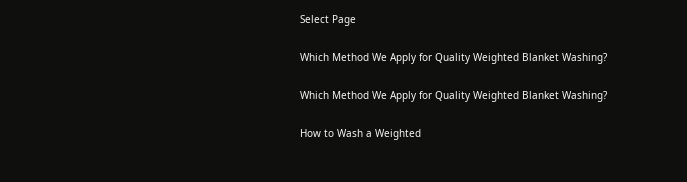Select Page

Which Method We Apply for Quality Weighted Blanket Washing?

Which Method We Apply for Quality Weighted Blanket Washing?

How to Wash a Weighted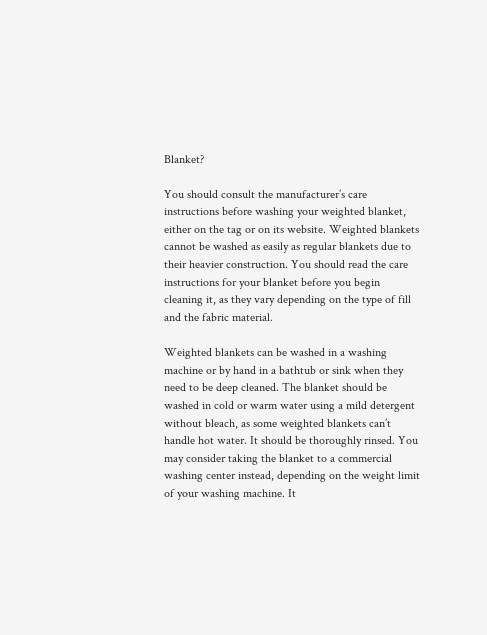Blanket?

You should consult the manufacturer’s care instructions before washing your weighted blanket, either on the tag or on its website. Weighted blankets cannot be washed as easily as regular blankets due to their heavier construction. You should read the care instructions for your blanket before you begin cleaning it, as they vary depending on the type of fill and the fabric material.

Weighted blankets can be washed in a washing machine or by hand in a bathtub or sink when they need to be deep cleaned. The blanket should be washed in cold or warm water using a mild detergent without bleach, as some weighted blankets can’t handle hot water. It should be thoroughly rinsed. You may consider taking the blanket to a commercial washing center instead, depending on the weight limit of your washing machine. It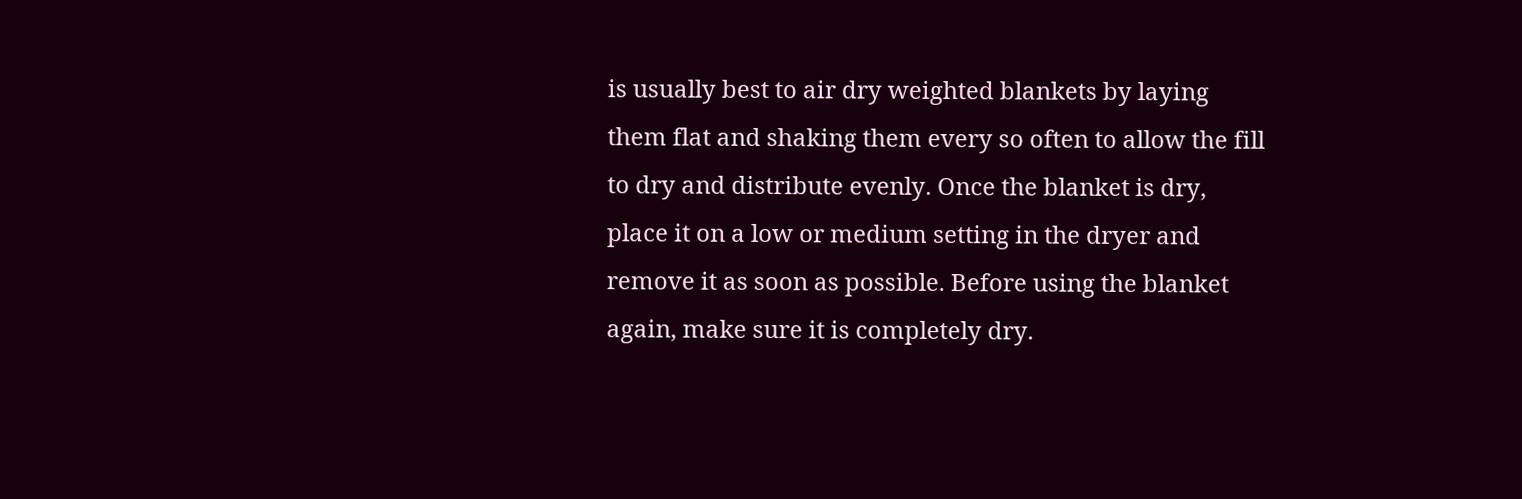is usually best to air dry weighted blankets by laying them flat and shaking them every so often to allow the fill to dry and distribute evenly. Once the blanket is dry, place it on a low or medium setting in the dryer and remove it as soon as possible. Before using the blanket again, make sure it is completely dry.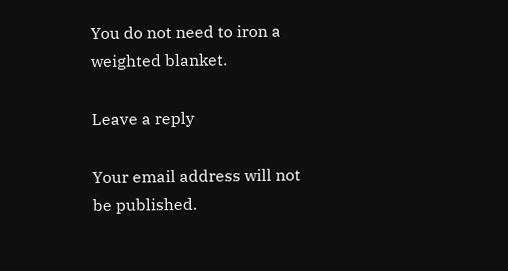You do not need to iron a weighted blanket.

Leave a reply

Your email address will not be published.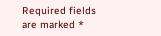Required fields are marked *